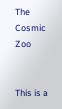The Cosmic Zoo


This is a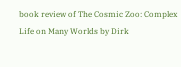book review of The Cosmic Zoo: Complex Life on Many Worlds by Dirk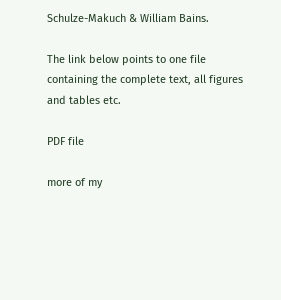Schulze-Makuch & William Bains.

The link below points to one file containing the complete text, all figures and tables etc.

PDF file

more of my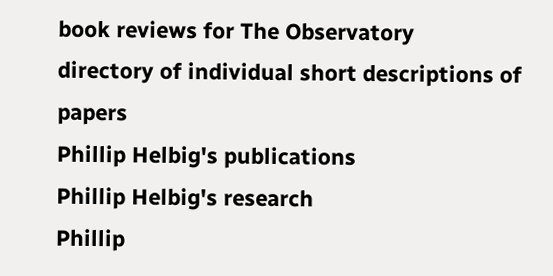book reviews for The Observatory
directory of individual short descriptions of papers
Phillip Helbig's publications
Phillip Helbig's research
Phillip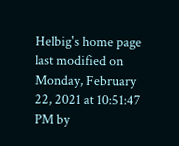Helbig's home page
last modified on Monday, February 22, 2021 at 10:51:47 PM by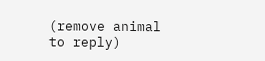(remove animal to reply)